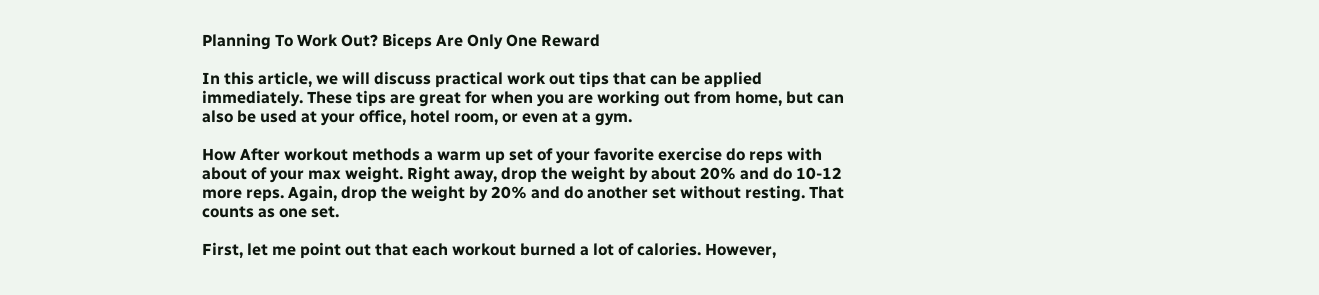Planning To Work Out? Biceps Are Only One Reward

In this article, we will discuss practical work out tips that can be applied immediately. These tips are great for when you are working out from home, but can also be used at your office, hotel room, or even at a gym.

How After workout methods a warm up set of your favorite exercise do reps with about of your max weight. Right away, drop the weight by about 20% and do 10-12 more reps. Again, drop the weight by 20% and do another set without resting. That counts as one set.

First, let me point out that each workout burned a lot of calories. However,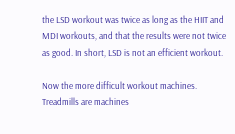the LSD workout was twice as long as the HIIT and MDI workouts, and that the results were not twice as good. In short, LSD is not an efficient workout.

Now the more difficult workout machines. Treadmills are machines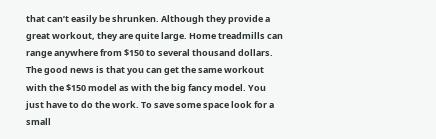that can’t easily be shrunken. Although they provide a great workout, they are quite large. Home treadmills can range anywhere from $150 to several thousand dollars. The good news is that you can get the same workout with the $150 model as with the big fancy model. You just have to do the work. To save some space look for a small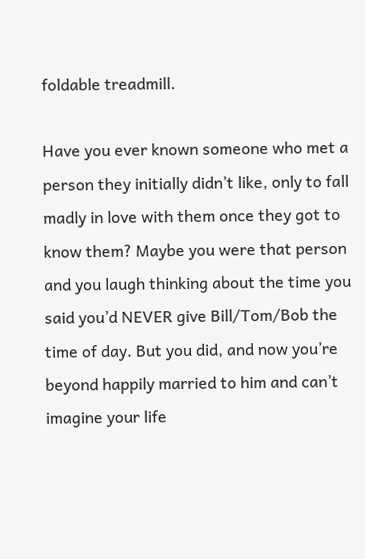foldable treadmill.

Have you ever known someone who met a person they initially didn’t like, only to fall madly in love with them once they got to know them? Maybe you were that person and you laugh thinking about the time you said you’d NEVER give Bill/Tom/Bob the time of day. But you did, and now you’re beyond happily married to him and can’t imagine your life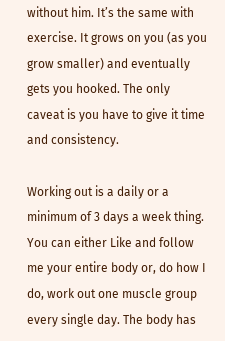without him. It’s the same with exercise. It grows on you (as you grow smaller) and eventually gets you hooked. The only caveat is you have to give it time and consistency.

Working out is a daily or a minimum of 3 days a week thing. You can either Like and follow me your entire body or, do how I do, work out one muscle group every single day. The body has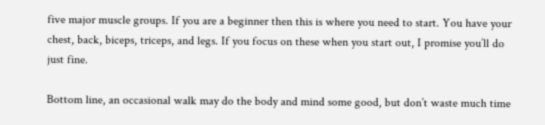five major muscle groups. If you are a beginner then this is where you need to start. You have your chest, back, biceps, triceps, and legs. If you focus on these when you start out, I promise you’ll do just fine.

Bottom line, an occasional walk may do the body and mind some good, but don’t waste much time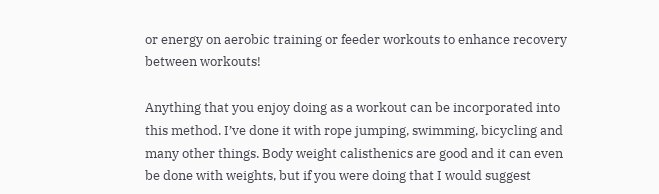or energy on aerobic training or feeder workouts to enhance recovery between workouts!

Anything that you enjoy doing as a workout can be incorporated into this method. I’ve done it with rope jumping, swimming, bicycling and many other things. Body weight calisthenics are good and it can even be done with weights, but if you were doing that I would suggest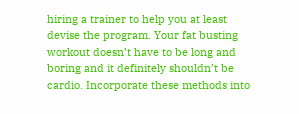hiring a trainer to help you at least devise the program. Your fat busting workout doesn’t have to be long and boring and it definitely shouldn’t be cardio. Incorporate these methods into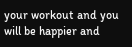your workout and you will be happier and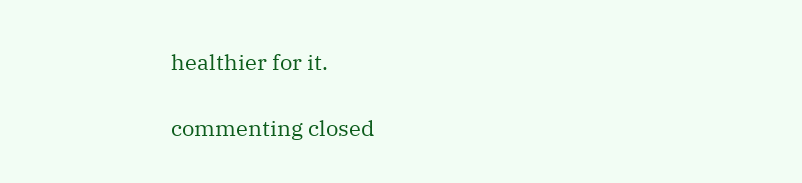healthier for it.

commenting closed